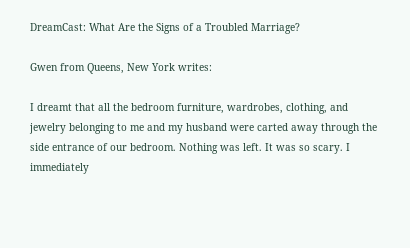DreamCast: What Are the Signs of a Troubled Marriage?

Gwen from Queens, New York writes:

I dreamt that all the bedroom furniture, wardrobes, clothing, and jewelry belonging to me and my husband were carted away through the side entrance of our bedroom. Nothing was left. It was so scary. I immediately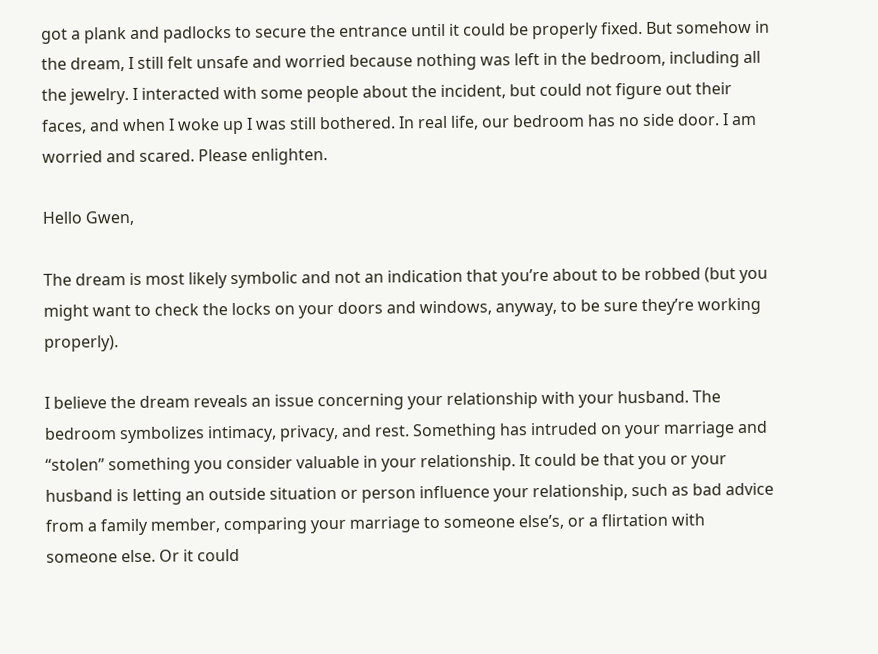got a plank and padlocks to secure the entrance until it could be properly fixed. But somehow in the dream, I still felt unsafe and worried because nothing was left in the bedroom, including all the jewelry. I interacted with some people about the incident, but could not figure out their faces, and when I woke up I was still bothered. In real life, our bedroom has no side door. I am worried and scared. Please enlighten.

Hello Gwen,

The dream is most likely symbolic and not an indication that you’re about to be robbed (but you might want to check the locks on your doors and windows, anyway, to be sure they’re working properly).

I believe the dream reveals an issue concerning your relationship with your husband. The bedroom symbolizes intimacy, privacy, and rest. Something has intruded on your marriage and “stolen” something you consider valuable in your relationship. It could be that you or your husband is letting an outside situation or person influence your relationship, such as bad advice from a family member, comparing your marriage to someone else’s, or a flirtation with someone else. Or it could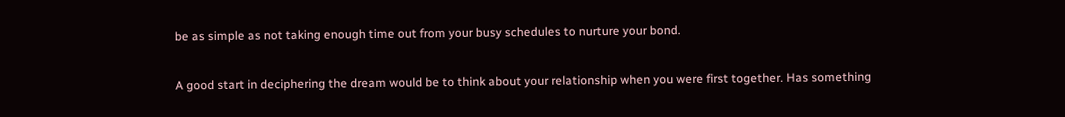be as simple as not taking enough time out from your busy schedules to nurture your bond.

A good start in deciphering the dream would be to think about your relationship when you were first together. Has something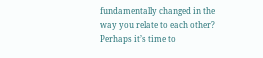fundamentally changed in the way you relate to each other? Perhaps it’s time to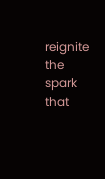reignite the spark that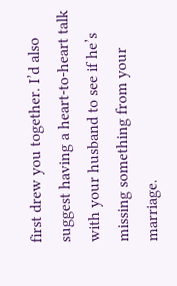first drew you together. I’d also suggest having a heart-to-heart talk with your husband to see if he’s missing something from your marriage.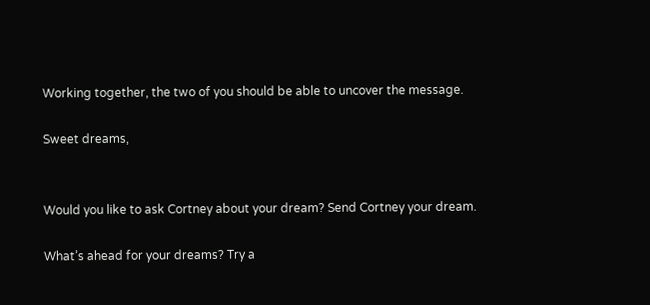Working together, the two of you should be able to uncover the message.

Sweet dreams,


Would you like to ask Cortney about your dream? Send Cortney your dream.

What’s ahead for your dreams? Try a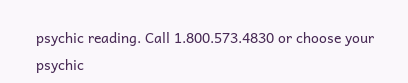psychic reading. Call 1.800.573.4830 or choose your psychic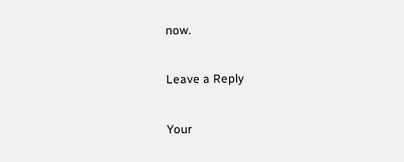now.

Leave a Reply

Your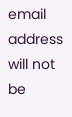email address will not be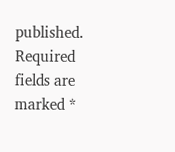published. Required fields are marked *